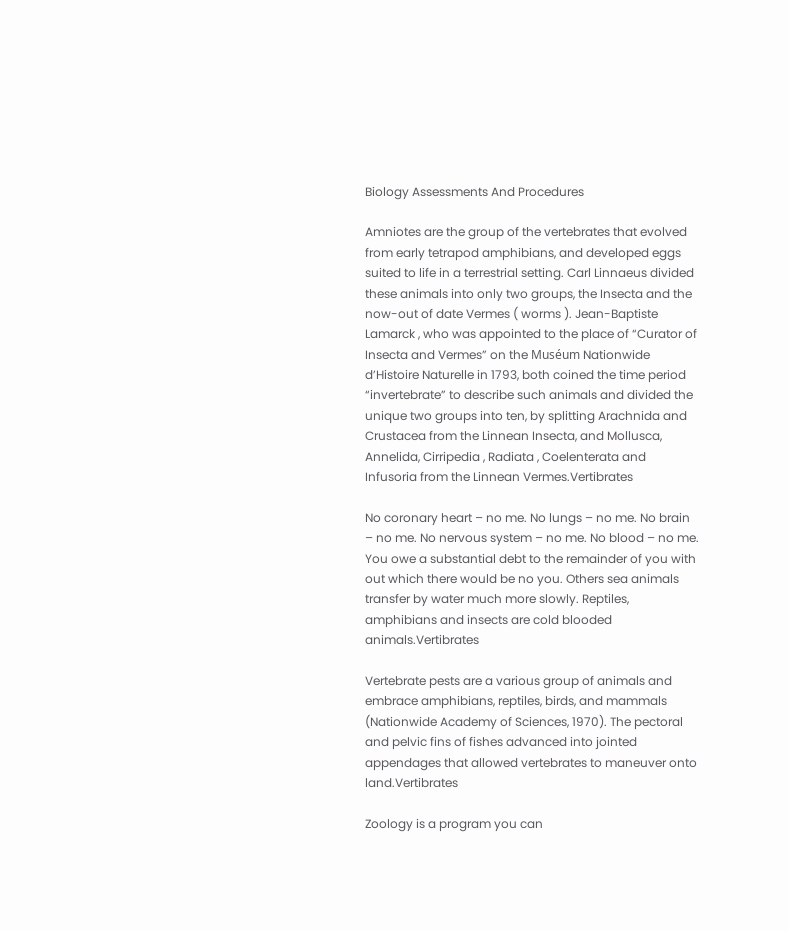Biology Assessments And Procedures

Amniotes are the group of the vertebrates that evolved from early tetrapod amphibians, and developed eggs suited to life in a terrestrial setting. Carl Linnaeus divided these animals into only two groups, the Insecta and the now-out of date Vermes ( worms ). Jean-Baptiste Lamarck , who was appointed to the place of “Curator of Insecta and Vermes” on the Muséum Nationwide d’Histoire Naturelle in 1793, both coined the time period “invertebrate” to describe such animals and divided the unique two groups into ten, by splitting Arachnida and Crustacea from the Linnean Insecta, and Mollusca, Annelida, Cirripedia , Radiata , Coelenterata and Infusoria from the Linnean Vermes.Vertibrates

No coronary heart – no me. No lungs – no me. No brain – no me. No nervous system – no me. No blood – no me. You owe a substantial debt to the remainder of you with out which there would be no you. Others sea animals transfer by water much more slowly. Reptiles, amphibians and insects are cold blooded animals.Vertibrates

Vertebrate pests are a various group of animals and embrace amphibians, reptiles, birds, and mammals (Nationwide Academy of Sciences, 1970). The pectoral and pelvic fins of fishes advanced into jointed appendages that allowed vertebrates to maneuver onto land.Vertibrates

Zoology is a program you can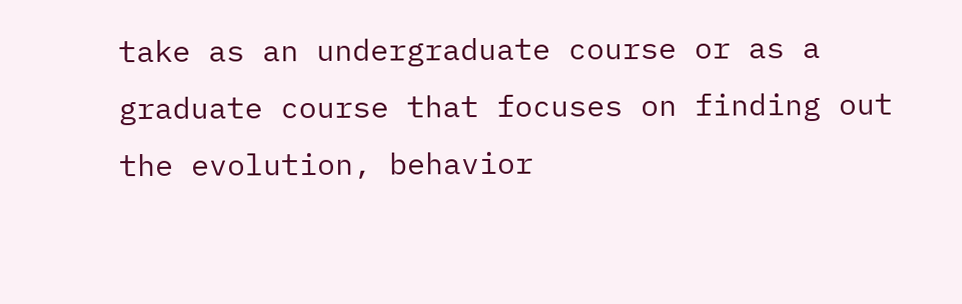take as an undergraduate course or as a graduate course that focuses on finding out the evolution, behavior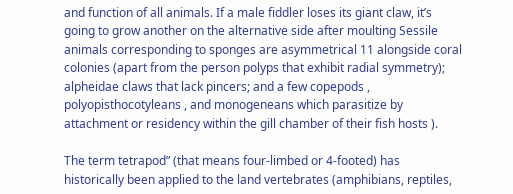and function of all animals. If a male fiddler loses its giant claw, it’s going to grow another on the alternative side after moulting Sessile animals corresponding to sponges are asymmetrical 11 alongside coral colonies (apart from the person polyps that exhibit radial symmetry); alpheidae claws that lack pincers; and a few copepods , polyopisthocotyleans , and monogeneans which parasitize by attachment or residency within the gill chamber of their fish hosts ).

The term tetrapod” (that means four-limbed or 4-footed) has historically been applied to the land vertebrates (amphibians, reptiles,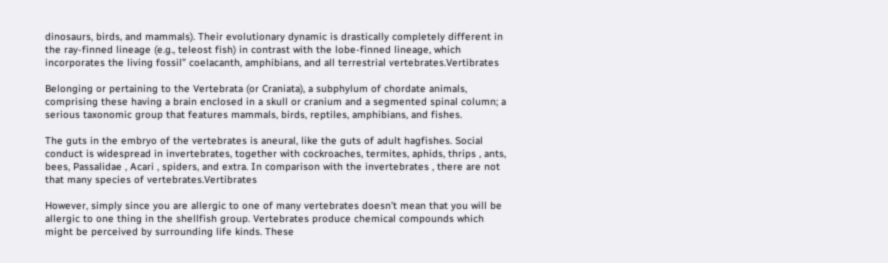dinosaurs, birds, and mammals). Their evolutionary dynamic is drastically completely different in the ray-finned lineage (e.g., teleost fish) in contrast with the lobe-finned lineage, which incorporates the living fossil” coelacanth, amphibians, and all terrestrial vertebrates.Vertibrates

Belonging or pertaining to the Vertebrata (or Craniata), a subphylum of chordate animals, comprising these having a brain enclosed in a skull or cranium and a segmented spinal column; a serious taxonomic group that features mammals, birds, reptiles, amphibians, and fishes.

The guts in the embryo of the vertebrates is aneural, like the guts of adult hagfishes. Social conduct is widespread in invertebrates, together with cockroaches, termites, aphids, thrips , ants, bees, Passalidae , Acari , spiders, and extra. In comparison with the invertebrates , there are not that many species of vertebrates.Vertibrates

However, simply since you are allergic to one of many vertebrates doesn’t mean that you will be allergic to one thing in the shellfish group. Vertebrates produce chemical compounds which might be perceived by surrounding life kinds. These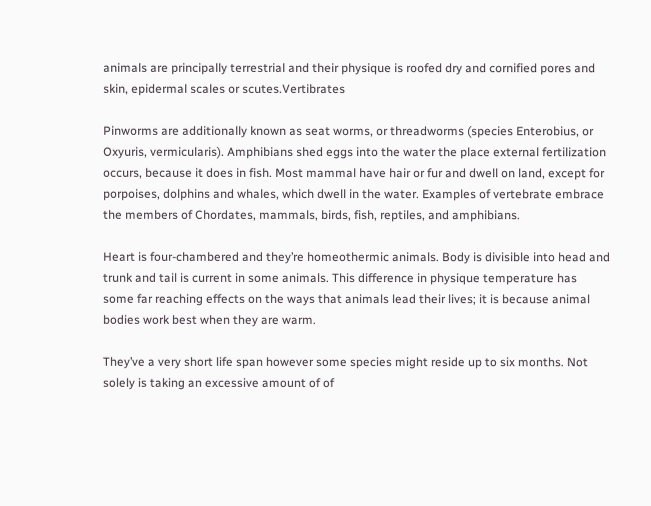animals are principally terrestrial and their physique is roofed dry and cornified pores and skin, epidermal scales or scutes.Vertibrates

Pinworms are additionally known as seat worms, or threadworms (species Enterobius, or Oxyuris, vermicularis). Amphibians shed eggs into the water the place external fertilization occurs, because it does in fish. Most mammal have hair or fur and dwell on land, except for porpoises, dolphins and whales, which dwell in the water. Examples of vertebrate embrace the members of Chordates, mammals, birds, fish, reptiles, and amphibians.

Heart is four-chambered and they’re homeothermic animals. Body is divisible into head and trunk and tail is current in some animals. This difference in physique temperature has some far reaching effects on the ways that animals lead their lives; it is because animal bodies work best when they are warm.

They’ve a very short life span however some species might reside up to six months. Not solely is taking an excessive amount of of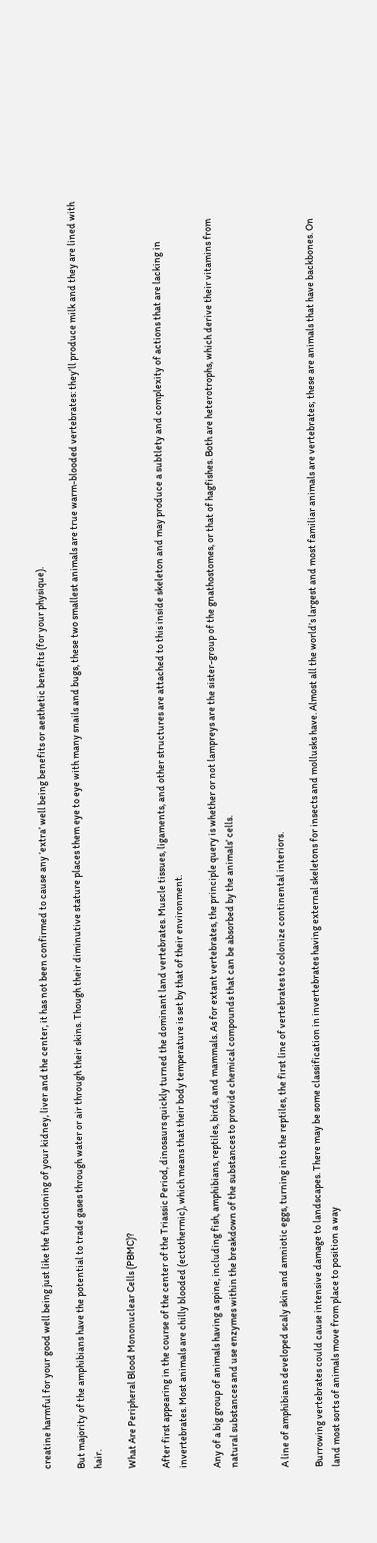creatine harmful for your good well being just like the functioning of your kidney, liver and the center, it has not been confirmed to cause any ‘extra’ well being benefits or aesthetic benefits (for your physique).

But majority of the amphibians have the potential to trade gases through water or air through their skins. Though their diminutive stature places them eye to eye with many snails and bugs, these two smallest animals are true warm-blooded vertebrates: they’ll produce milk and they are lined with hair.

What Are Peripheral Blood Mononuclear Cells (PBMC)?

After first appearing in the course of the center of the Triassic Period, dinosaurs quickly turned the dominant land vertebrates. Muscle tissues, ligaments, and other structures are attached to this inside skeleton and may produce a subtlety and complexity of actions that are lacking in invertebrates. Most animals are chilly blooded (ectothermic), which means that their body temperature is set by that of their environment.

Any of a big group of animals having a spine, including fish, amphibians, reptiles, birds, and mammals. As for extant vertebrates, the principle query is whether or not lampreys are the sister-group of the gnathostomes, or that of hagfishes. Both are heterotrophs, which derive their vitamins from natural substances and use enzymes within the breakdown of the substances to provide chemical compounds that can be absorbed by the animals’ cells.


A line of amphibians developed scaly skin and amniotic eggs, turning into the reptiles, the first line of vertebrates to colonize continental interiors.

Burrowing vertebrates could cause intensive damage to landscapes. There may be some classification in invertebrates having external skeletons for insects and mollusks have. Almost all the world’s largest and most familiar animals are vertebrates; these are animals that have backbones. On land most sorts of animals move from place to position a way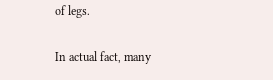of legs.

In actual fact, many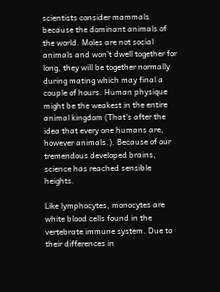scientists consider mammals because the dominant animals of the world. Moles are not social animals and won’t dwell together for long, they will be together normally during mating which may final a couple of hours. Human physique might be the weakest in the entire animal kingdom (That’s after the idea that every one humans are, however animals.). Because of our tremendous developed brains, science has reached sensible heights.

Like lymphocytes, monocytes are white blood cells found in the vertebrate immune system. Due to their differences in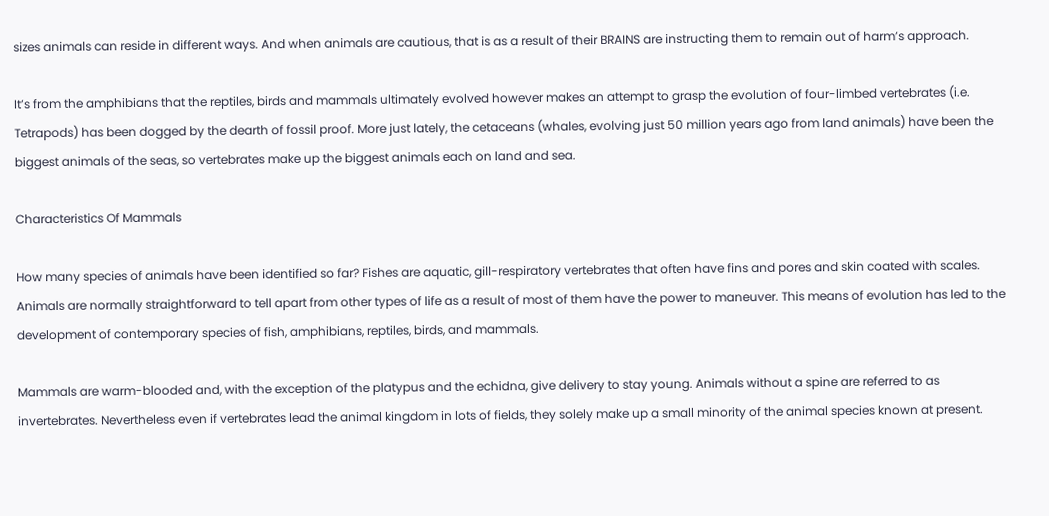sizes animals can reside in different ways. And when animals are cautious, that is as a result of their BRAINS are instructing them to remain out of harm’s approach.

It’s from the amphibians that the reptiles, birds and mammals ultimately evolved however makes an attempt to grasp the evolution of four-limbed vertebrates (i.e. Tetrapods) has been dogged by the dearth of fossil proof. More just lately, the cetaceans (whales, evolving just 50 million years ago from land animals) have been the biggest animals of the seas, so vertebrates make up the biggest animals each on land and sea.

Characteristics Of Mammals

How many species of animals have been identified so far? Fishes are aquatic, gill-respiratory vertebrates that often have fins and pores and skin coated with scales. Animals are normally straightforward to tell apart from other types of life as a result of most of them have the power to maneuver. This means of evolution has led to the development of contemporary species of fish, amphibians, reptiles, birds, and mammals.

Mammals are warm-blooded and, with the exception of the platypus and the echidna, give delivery to stay young. Animals without a spine are referred to as invertebrates. Nevertheless even if vertebrates lead the animal kingdom in lots of fields, they solely make up a small minority of the animal species known at present.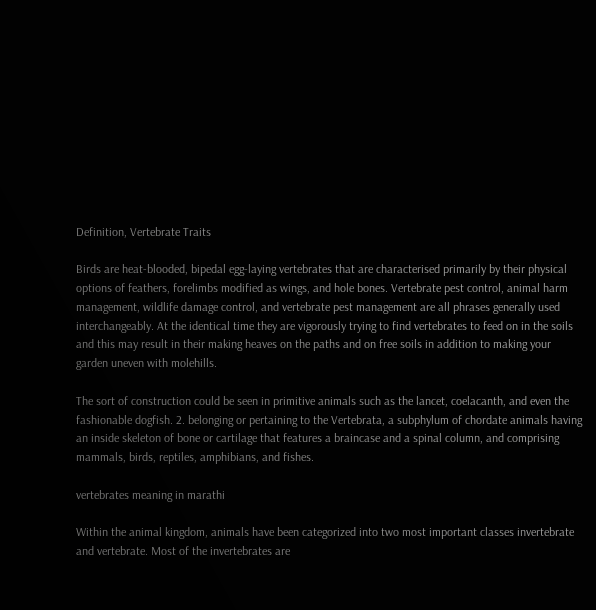Definition, Vertebrate Traits

Birds are heat-blooded, bipedal egg-laying vertebrates that are characterised primarily by their physical options of feathers, forelimbs modified as wings, and hole bones. Vertebrate pest control, animal harm management, wildlife damage control, and vertebrate pest management are all phrases generally used interchangeably. At the identical time they are vigorously trying to find vertebrates to feed on in the soils and this may result in their making heaves on the paths and on free soils in addition to making your garden uneven with molehills.

The sort of construction could be seen in primitive animals such as the lancet, coelacanth, and even the fashionable dogfish. 2. belonging or pertaining to the Vertebrata, a subphylum of chordate animals having an inside skeleton of bone or cartilage that features a braincase and a spinal column, and comprising mammals, birds, reptiles, amphibians, and fishes.

vertebrates meaning in marathi

Within the animal kingdom, animals have been categorized into two most important classes invertebrate and vertebrate. Most of the invertebrates are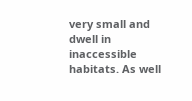very small and dwell in inaccessible habitats. As well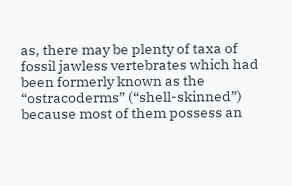as, there may be plenty of taxa of fossil jawless vertebrates which had been formerly known as the “ostracoderms” (“shell-skinned”) because most of them possess an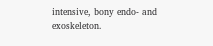intensive, bony endo- and exoskeleton.